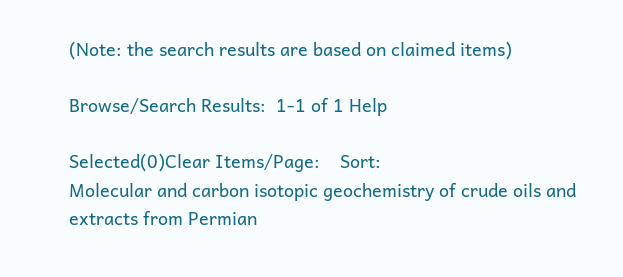(Note: the search results are based on claimed items)

Browse/Search Results:  1-1 of 1 Help

Selected(0)Clear Items/Page:    Sort:
Molecular and carbon isotopic geochemistry of crude oils and extracts from Permian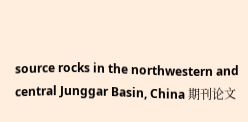source rocks in the northwestern and central Junggar Basin, China 期刊论文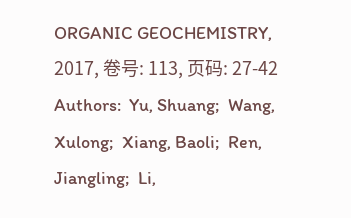ORGANIC GEOCHEMISTRY, 2017, 卷号: 113, 页码: 27-42
Authors:  Yu, Shuang;  Wang, Xulong;  Xiang, Baoli;  Ren, Jiangling;  Li,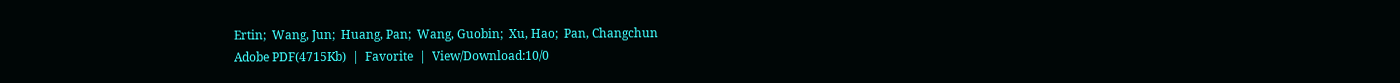Ertin;  Wang, Jun;  Huang, Pan;  Wang, Guobin;  Xu, Hao;  Pan, Changchun
Adobe PDF(4715Kb)  |  Favorite  |  View/Download:10/0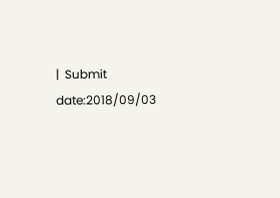|  Submit date:2018/09/03